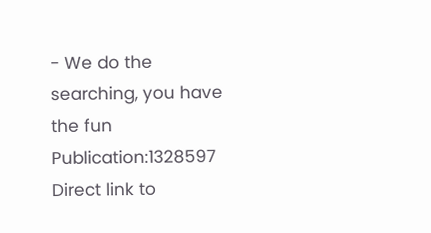- We do the searching, you have the fun Publication:1328597 Direct link to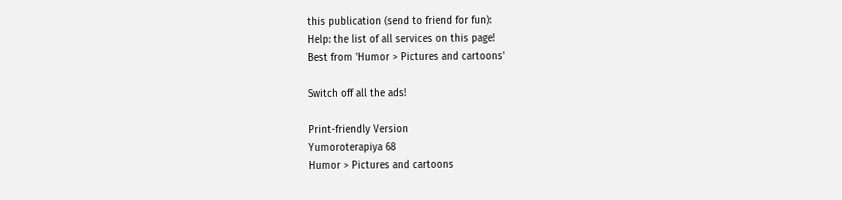this publication (send to friend for fun):
Help: the list of all services on this page!
Best from 'Humor > Pictures and cartoons'

Switch off all the ads!

Print-friendly Version
Yumoroterapiya 68
Humor > Pictures and cartoons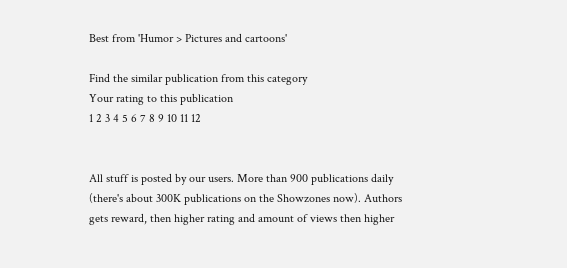Best from 'Humor > Pictures and cartoons'

Find the similar publication from this category
Your rating to this publication
1 2 3 4 5 6 7 8 9 10 11 12


All stuff is posted by our users. More than 900 publications daily (there's about 300K publications on the Showzones now). Authors gets reward, then higher rating and amount of views then higher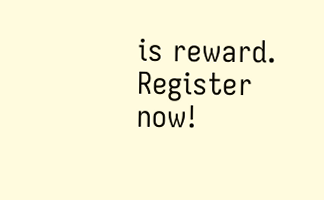is reward. Register now!